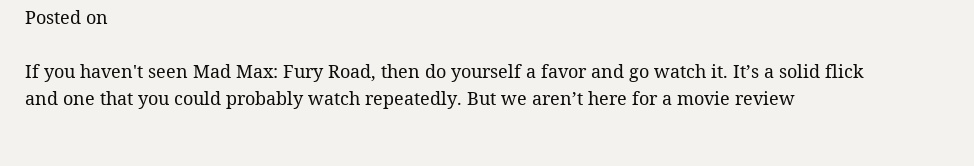Posted on

If you haven't seen Mad Max: Fury Road, then do yourself a favor and go watch it. It’s a solid flick and one that you could probably watch repeatedly. But we aren’t here for a movie review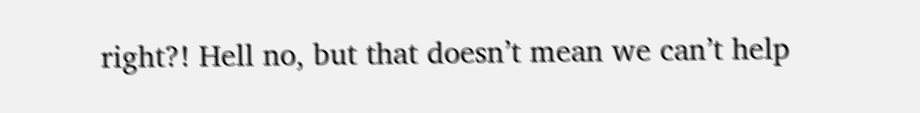right?! Hell no, but that doesn’t mean we can’t help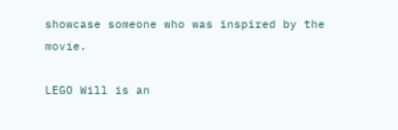showcase someone who was inspired by the movie.

LEGO Will is an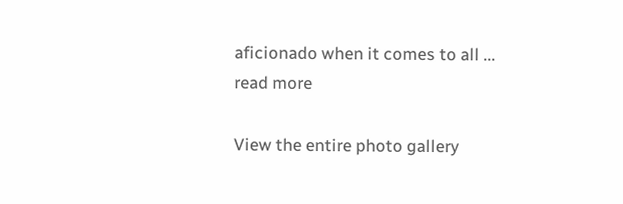aficionado when it comes to all ... read more

View the entire photo gallery